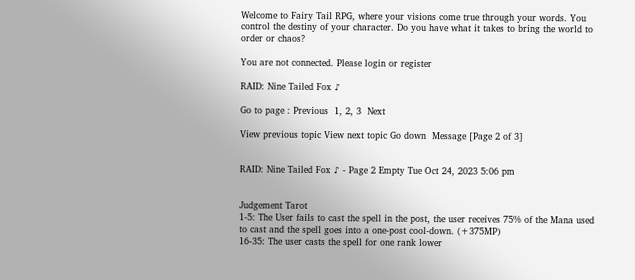Welcome to Fairy Tail RPG, where your visions come true through your words. You control the destiny of your character. Do you have what it takes to bring the world to order or chaos?

You are not connected. Please login or register

RAID: Nine Tailed Fox ♪

Go to page : Previous  1, 2, 3  Next

View previous topic View next topic Go down  Message [Page 2 of 3]


RAID: Nine Tailed Fox ♪ - Page 2 Empty Tue Oct 24, 2023 5:06 pm


Judgement Tarot
1-5: The User fails to cast the spell in the post, the user receives 75% of the Mana used to cast and the spell goes into a one-post cool-down. (+375MP)
16-35: The user casts the spell for one rank lower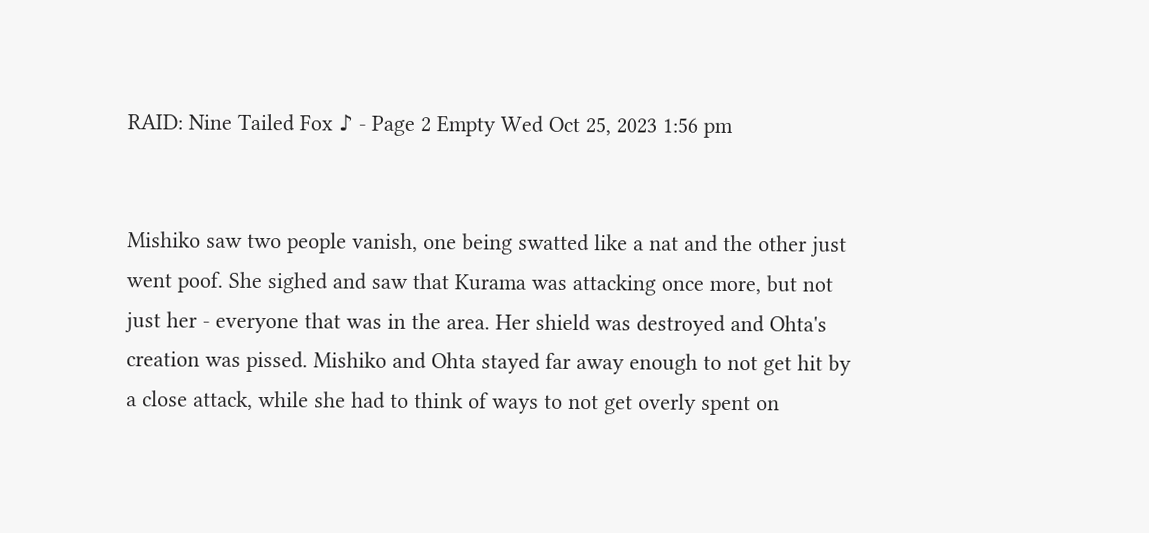RAID: Nine Tailed Fox ♪ - Page 2 Empty Wed Oct 25, 2023 1:56 pm


Mishiko saw two people vanish, one being swatted like a nat and the other just went poof. She sighed and saw that Kurama was attacking once more, but not just her - everyone that was in the area. Her shield was destroyed and Ohta's creation was pissed. Mishiko and Ohta stayed far away enough to not get hit by a close attack, while she had to think of ways to not get overly spent on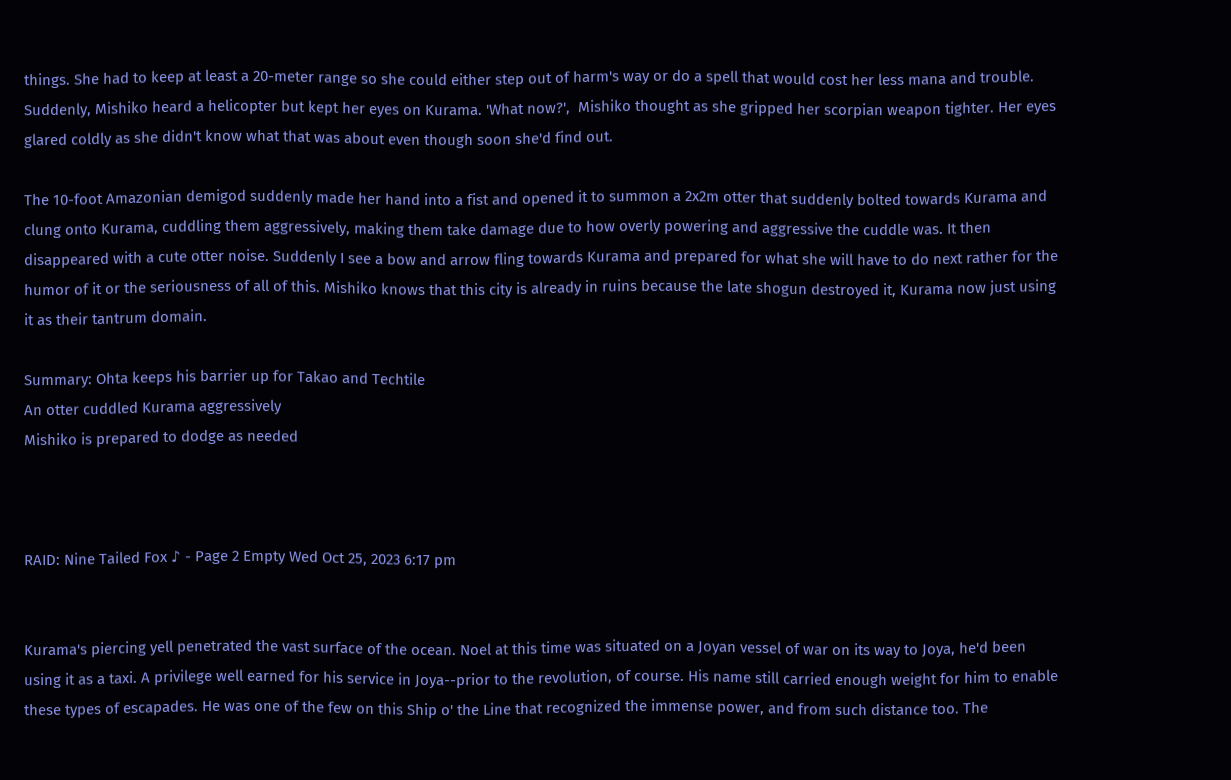things. She had to keep at least a 20-meter range so she could either step out of harm's way or do a spell that would cost her less mana and trouble. Suddenly, Mishiko heard a helicopter but kept her eyes on Kurama. 'What now?',  Mishiko thought as she gripped her scorpian weapon tighter. Her eyes glared coldly as she didn't know what that was about even though soon she'd find out.

The 10-foot Amazonian demigod suddenly made her hand into a fist and opened it to summon a 2x2m otter that suddenly bolted towards Kurama and clung onto Kurama, cuddling them aggressively, making them take damage due to how overly powering and aggressive the cuddle was. It then disappeared with a cute otter noise. Suddenly I see a bow and arrow fling towards Kurama and prepared for what she will have to do next rather for the humor of it or the seriousness of all of this. Mishiko knows that this city is already in ruins because the late shogun destroyed it, Kurama now just using it as their tantrum domain.

Summary: Ohta keeps his barrier up for Takao and Techtile
An otter cuddled Kurama aggressively
Mishiko is prepared to dodge as needed



RAID: Nine Tailed Fox ♪ - Page 2 Empty Wed Oct 25, 2023 6:17 pm


Kurama's piercing yell penetrated the vast surface of the ocean. Noel at this time was situated on a Joyan vessel of war on its way to Joya, he'd been using it as a taxi. A privilege well earned for his service in Joya--prior to the revolution, of course. His name still carried enough weight for him to enable these types of escapades. He was one of the few on this Ship o' the Line that recognized the immense power, and from such distance too. The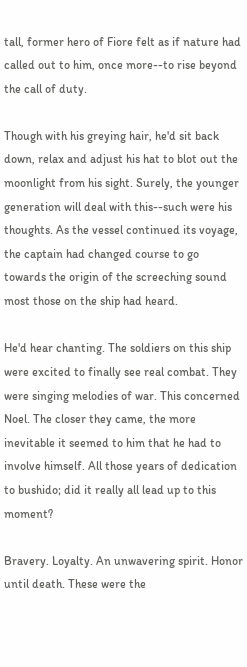tall, former hero of Fiore felt as if nature had called out to him, once more--to rise beyond the call of duty.

Though with his greying hair, he'd sit back down, relax and adjust his hat to blot out the moonlight from his sight. Surely, the younger generation will deal with this--such were his thoughts. As the vessel continued its voyage, the captain had changed course to go towards the origin of the screeching sound most those on the ship had heard.

He'd hear chanting. The soldiers on this ship were excited to finally see real combat. They were singing melodies of war. This concerned Noel. The closer they came, the more inevitable it seemed to him that he had to involve himself. All those years of dedication to bushido; did it really all lead up to this moment?

Bravery. Loyalty. An unwavering spirit. Honor until death. These were the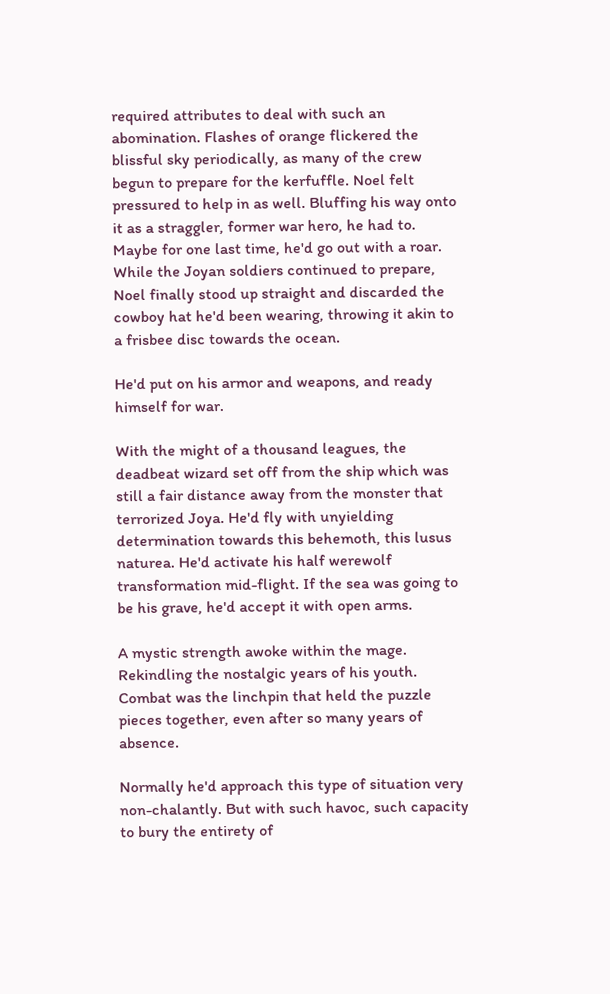required attributes to deal with such an abomination. Flashes of orange flickered the blissful sky periodically, as many of the crew begun to prepare for the kerfuffle. Noel felt pressured to help in as well. Bluffing his way onto it as a straggler, former war hero, he had to. Maybe for one last time, he'd go out with a roar. While the Joyan soldiers continued to prepare, Noel finally stood up straight and discarded the cowboy hat he'd been wearing, throwing it akin to a frisbee disc towards the ocean.

He'd put on his armor and weapons, and ready himself for war.

With the might of a thousand leagues, the deadbeat wizard set off from the ship which was still a fair distance away from the monster that terrorized Joya. He'd fly with unyielding determination towards this behemoth, this lusus naturea. He'd activate his half werewolf transformation mid-flight. If the sea was going to be his grave, he'd accept it with open arms.

A mystic strength awoke within the mage. Rekindling the nostalgic years of his youth. Combat was the linchpin that held the puzzle pieces together, even after so many years of absence.

Normally he'd approach this type of situation very non-chalantly. But with such havoc, such capacity to bury the entirety of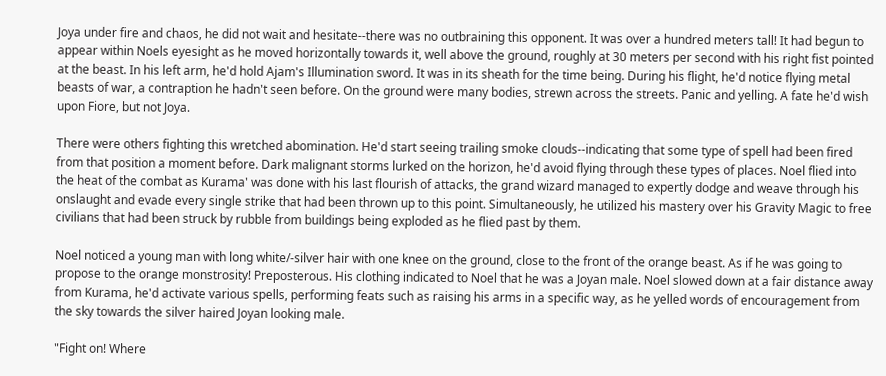Joya under fire and chaos, he did not wait and hesitate--there was no outbraining this opponent. It was over a hundred meters tall! It had begun to appear within Noels eyesight as he moved horizontally towards it, well above the ground, roughly at 30 meters per second with his right fist pointed at the beast. In his left arm, he'd hold Ajam's Illumination sword. It was in its sheath for the time being. During his flight, he'd notice flying metal beasts of war, a contraption he hadn't seen before. On the ground were many bodies, strewn across the streets. Panic and yelling. A fate he'd wish upon Fiore, but not Joya.

There were others fighting this wretched abomination. He'd start seeing trailing smoke clouds--indicating that some type of spell had been fired from that position a moment before. Dark malignant storms lurked on the horizon, he'd avoid flying through these types of places. Noel flied into the heat of the combat as Kurama' was done with his last flourish of attacks, the grand wizard managed to expertly dodge and weave through his onslaught and evade every single strike that had been thrown up to this point. Simultaneously, he utilized his mastery over his Gravity Magic to free civilians that had been struck by rubble from buildings being exploded as he flied past by them.

Noel noticed a young man with long white/-silver hair with one knee on the ground, close to the front of the orange beast. As if he was going to propose to the orange monstrosity! Preposterous. His clothing indicated to Noel that he was a Joyan male. Noel slowed down at a fair distance away from Kurama, he'd activate various spells, performing feats such as raising his arms in a specific way, as he yelled words of encouragement from the sky towards the silver haired Joyan looking male.

"Fight on! Where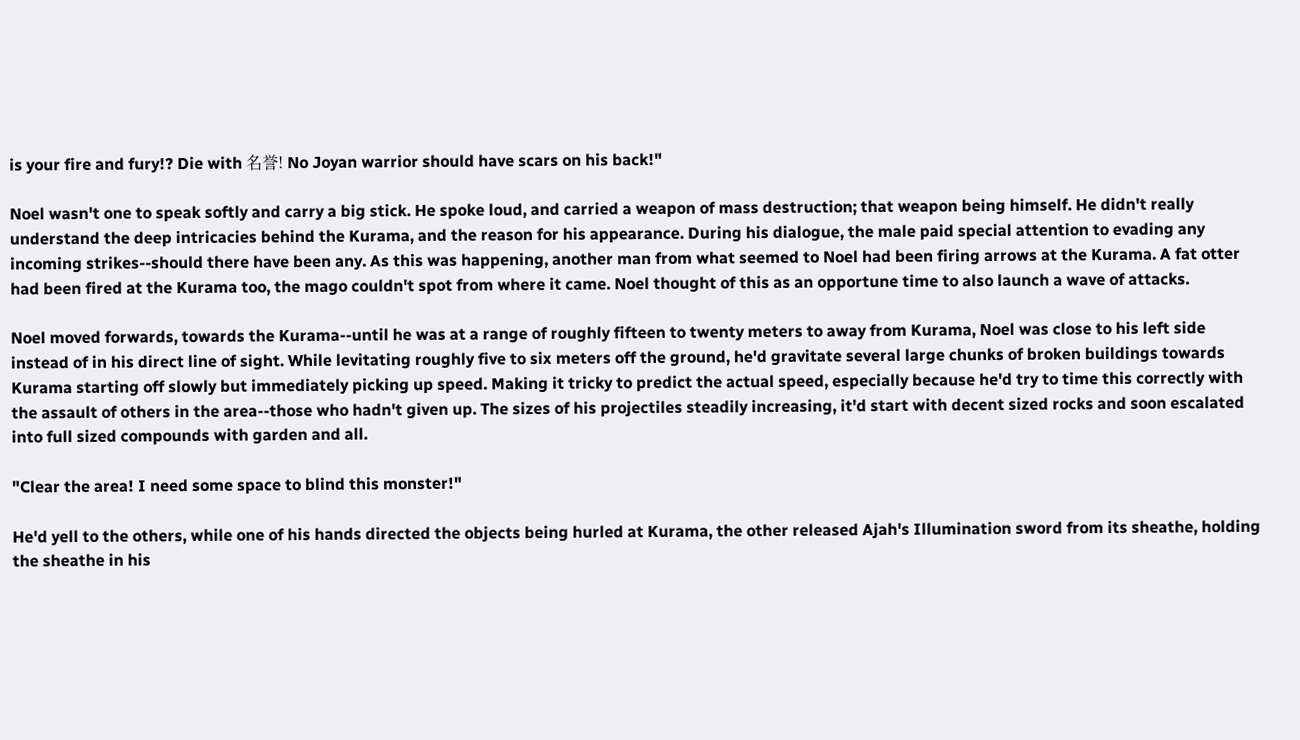is your fire and fury!? Die with 名誉! No Joyan warrior should have scars on his back!"

Noel wasn't one to speak softly and carry a big stick. He spoke loud, and carried a weapon of mass destruction; that weapon being himself. He didn't really understand the deep intricacies behind the Kurama, and the reason for his appearance. During his dialogue, the male paid special attention to evading any incoming strikes--should there have been any. As this was happening, another man from what seemed to Noel had been firing arrows at the Kurama. A fat otter had been fired at the Kurama too, the mago couldn't spot from where it came. Noel thought of this as an opportune time to also launch a wave of attacks.

Noel moved forwards, towards the Kurama--until he was at a range of roughly fifteen to twenty meters to away from Kurama, Noel was close to his left side instead of in his direct line of sight. While levitating roughly five to six meters off the ground, he'd gravitate several large chunks of broken buildings towards Kurama starting off slowly but immediately picking up speed. Making it tricky to predict the actual speed, especially because he'd try to time this correctly with the assault of others in the area--those who hadn't given up. The sizes of his projectiles steadily increasing, it'd start with decent sized rocks and soon escalated into full sized compounds with garden and all.

"Clear the area! I need some space to blind this monster!"

He'd yell to the others, while one of his hands directed the objects being hurled at Kurama, the other released Ajah's Illumination sword from its sheathe, holding the sheathe in his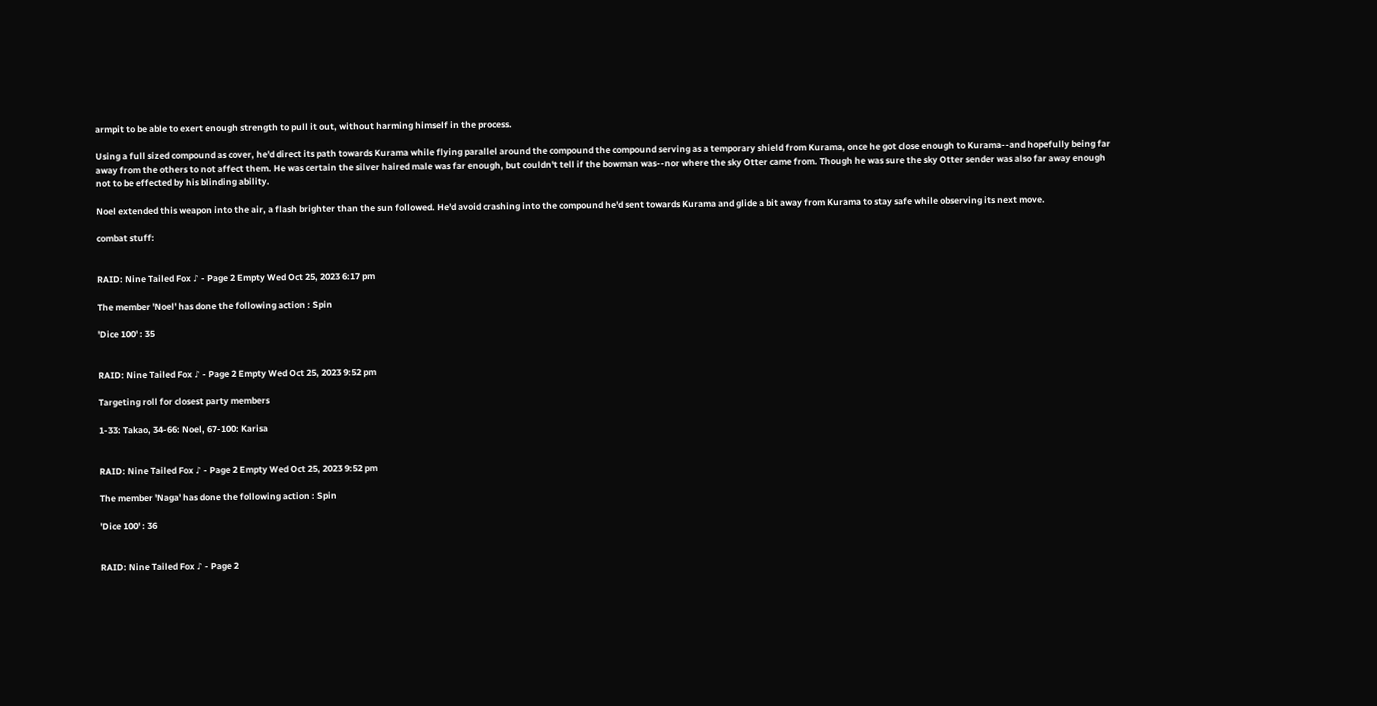armpit to be able to exert enough strength to pull it out, without harming himself in the process.

Using a full sized compound as cover, he'd direct its path towards Kurama while flying parallel around the compound the compound serving as a temporary shield from Kurama, once he got close enough to Kurama--and hopefully being far away from the others to not affect them. He was certain the silver haired male was far enough, but couldn't tell if the bowman was--nor where the sky Otter came from. Though he was sure the sky Otter sender was also far away enough not to be effected by his blinding ability.

Noel extended this weapon into the air, a flash brighter than the sun followed. He'd avoid crashing into the compound he'd sent towards Kurama and glide a bit away from Kurama to stay safe while observing its next move.

combat stuff:


RAID: Nine Tailed Fox ♪ - Page 2 Empty Wed Oct 25, 2023 6:17 pm

The member 'Noel' has done the following action : Spin

'Dice 100' : 35


RAID: Nine Tailed Fox ♪ - Page 2 Empty Wed Oct 25, 2023 9:52 pm

Targeting roll for closest party members

1-33: Takao, 34-66: Noel, 67-100: Karisa


RAID: Nine Tailed Fox ♪ - Page 2 Empty Wed Oct 25, 2023 9:52 pm

The member 'Naga' has done the following action : Spin

'Dice 100' : 36


RAID: Nine Tailed Fox ♪ - Page 2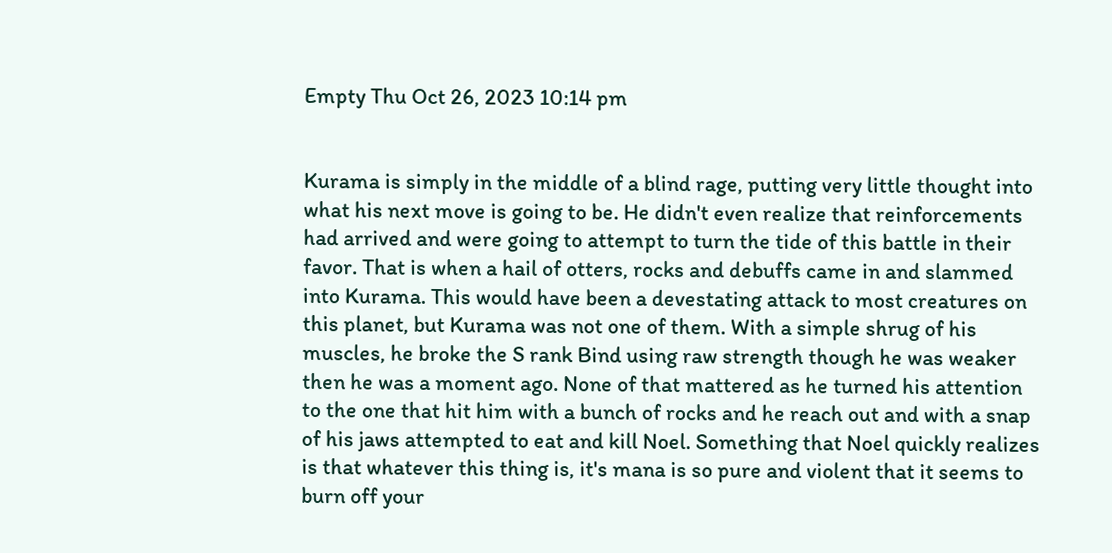Empty Thu Oct 26, 2023 10:14 pm


Kurama is simply in the middle of a blind rage, putting very little thought into what his next move is going to be. He didn't even realize that reinforcements had arrived and were going to attempt to turn the tide of this battle in their favor. That is when a hail of otters, rocks and debuffs came in and slammed into Kurama. This would have been a devestating attack to most creatures on this planet, but Kurama was not one of them. With a simple shrug of his muscles, he broke the S rank Bind using raw strength though he was weaker then he was a moment ago. None of that mattered as he turned his attention to the one that hit him with a bunch of rocks and he reach out and with a snap of his jaws attempted to eat and kill Noel. Something that Noel quickly realizes is that whatever this thing is, it's mana is so pure and violent that it seems to burn off your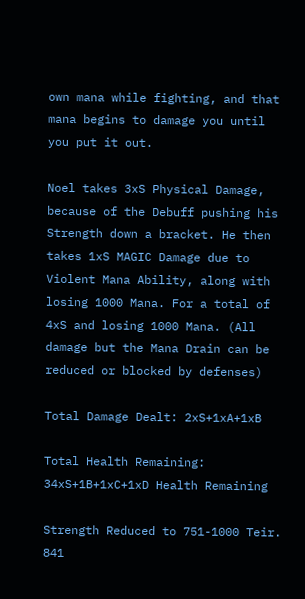own mana while fighting, and that mana begins to damage you until you put it out.

Noel takes 3xS Physical Damage, because of the Debuff pushing his Strength down a bracket. He then takes 1xS MAGIC Damage due to Violent Mana Ability, along with losing 1000 Mana. For a total of 4xS and losing 1000 Mana. (All damage but the Mana Drain can be reduced or blocked by defenses)

Total Damage Dealt: 2xS+1xA+1xB

Total Health Remaining: 34xS+1B+1xC+1xD Health Remaining

Strength Reduced to 751-1000 Teir. 841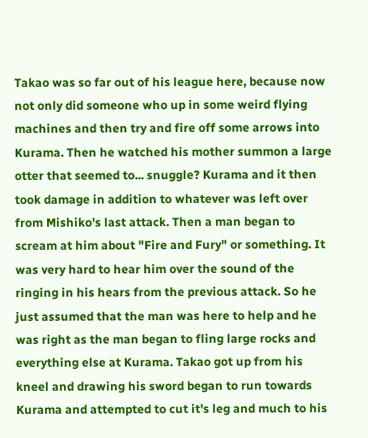Takao was so far out of his league here, because now not only did someone who up in some weird flying machines and then try and fire off some arrows into Kurama. Then he watched his mother summon a large otter that seemed to... snuggle? Kurama and it then took damage in addition to whatever was left over from Mishiko's last attack. Then a man began to scream at him about "Fire and Fury" or something. It was very hard to hear him over the sound of the ringing in his hears from the previous attack. So he just assumed that the man was here to help and he was right as the man began to fling large rocks and everything else at Kurama. Takao got up from his kneel and drawing his sword began to run towards Kurama and attempted to cut it's leg and much to his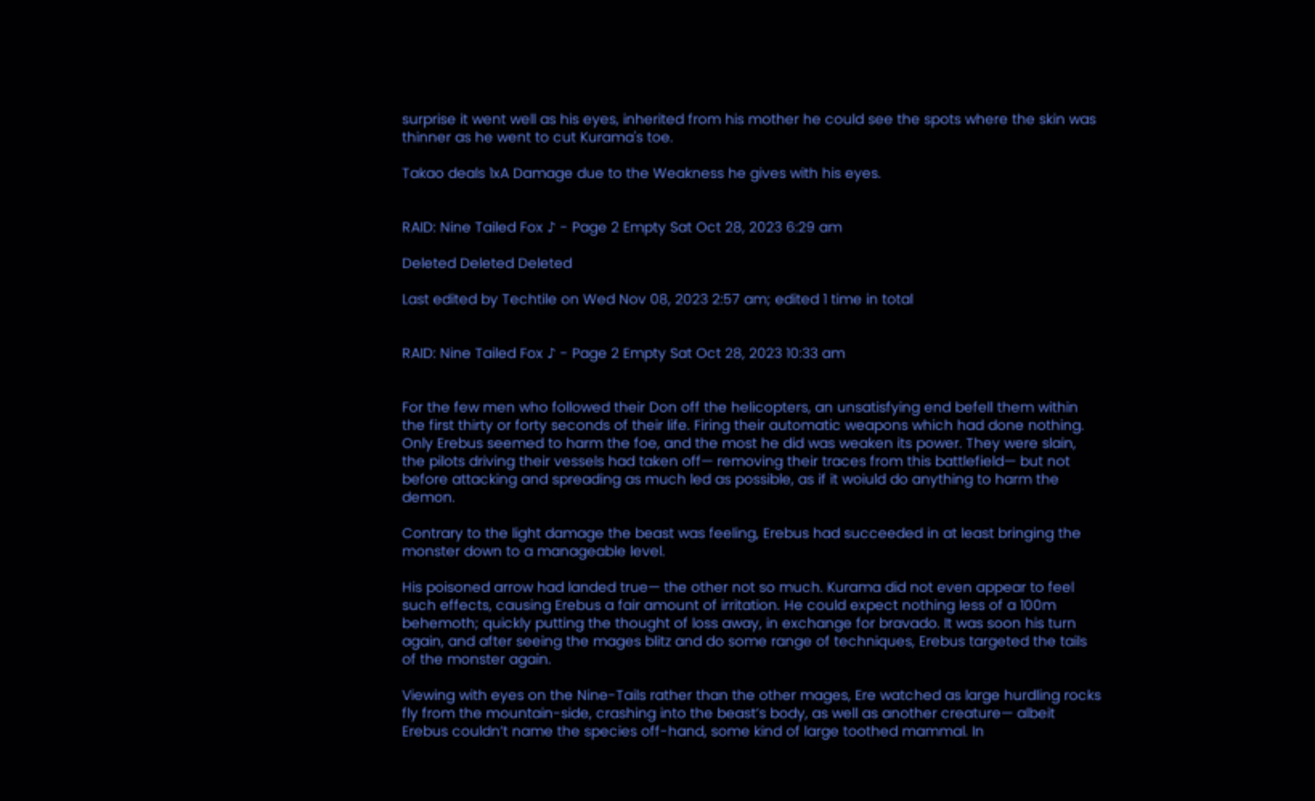surprise it went well as his eyes, inherited from his mother he could see the spots where the skin was thinner as he went to cut Kurama's toe.

Takao deals 1xA Damage due to the Weakness he gives with his eyes.


RAID: Nine Tailed Fox ♪ - Page 2 Empty Sat Oct 28, 2023 6:29 am

Deleted Deleted Deleted

Last edited by Techtile on Wed Nov 08, 2023 2:57 am; edited 1 time in total


RAID: Nine Tailed Fox ♪ - Page 2 Empty Sat Oct 28, 2023 10:33 am


For the few men who followed their Don off the helicopters, an unsatisfying end befell them within the first thirty or forty seconds of their life. Firing their automatic weapons which had done nothing. Only Erebus seemed to harm the foe, and the most he did was weaken its power. They were slain, the pilots driving their vessels had taken off— removing their traces from this battlefield— but not before attacking and spreading as much led as possible, as if it woiuld do anything to harm the demon.

Contrary to the light damage the beast was feeling, Erebus had succeeded in at least bringing the monster down to a manageable level.

His poisoned arrow had landed true— the other not so much. Kurama did not even appear to feel such effects, causing Erebus a fair amount of irritation. He could expect nothing less of a 100m behemoth; quickly putting the thought of loss away, in exchange for bravado. It was soon his turn again, and after seeing the mages blitz and do some range of techniques, Erebus targeted the tails of the monster again.

Viewing with eyes on the Nine-Tails rather than the other mages, Ere watched as large hurdling rocks fly from the mountain-side, crashing into the beast’s body, as well as another creature— albeit Erebus couldn’t name the species off-hand, some kind of large toothed mammal. In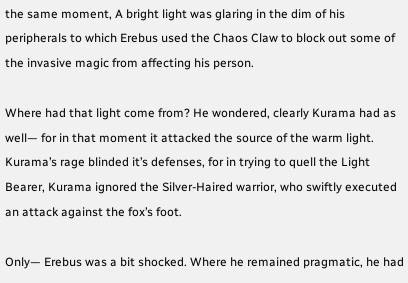the same moment, A bright light was glaring in the dim of his peripherals to which Erebus used the Chaos Claw to block out some of the invasive magic from affecting his person.

Where had that light come from? He wondered, clearly Kurama had as well— for in that moment it attacked the source of the warm light. Kurama’s rage blinded it’s defenses, for in trying to quell the Light Bearer, Kurama ignored the Silver-Haired warrior, who swiftly executed an attack against the fox’s foot.

Only— Erebus was a bit shocked. Where he remained pragmatic, he had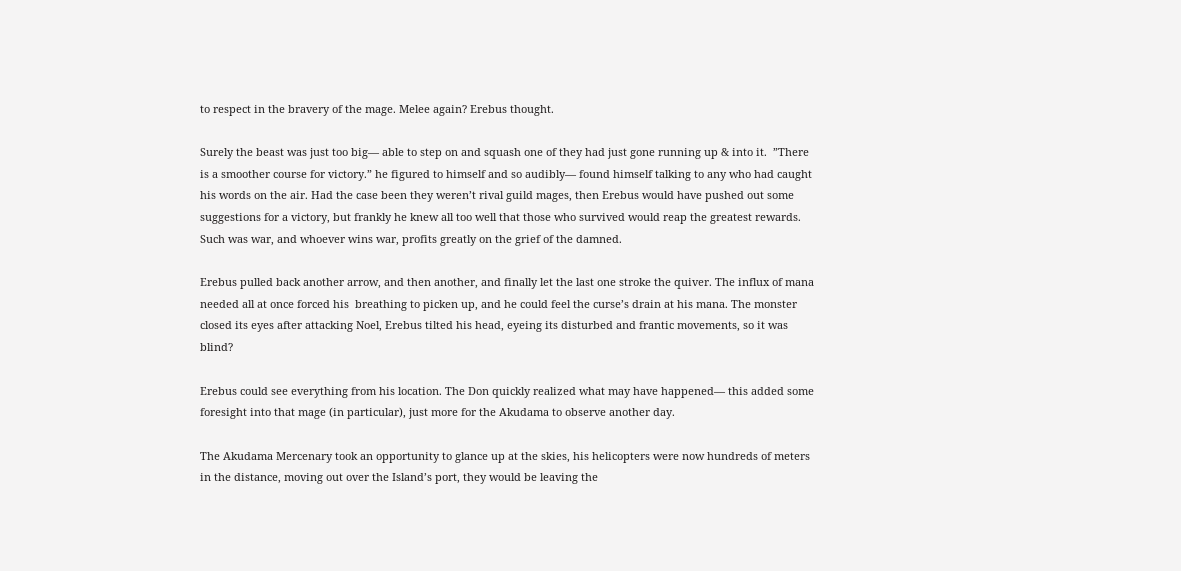to respect in the bravery of the mage. Melee again? Erebus thought.

Surely the beast was just too big— able to step on and squash one of they had just gone running up & into it.  ”There is a smoother course for victory.” he figured to himself and so audibly— found himself talking to any who had caught his words on the air. Had the case been they weren’t rival guild mages, then Erebus would have pushed out some suggestions for a victory, but frankly he knew all too well that those who survived would reap the greatest rewards. Such was war, and whoever wins war, profits greatly on the grief of the damned.

Erebus pulled back another arrow, and then another, and finally let the last one stroke the quiver. The influx of mana needed all at once forced his  breathing to picken up, and he could feel the curse’s drain at his mana. The monster closed its eyes after attacking Noel, Erebus tilted his head, eyeing its disturbed and frantic movements, so it was blind?

Erebus could see everything from his location. The Don quickly realized what may have happened— this added some foresight into that mage (in particular), just more for the Akudama to observe another day.

The Akudama Mercenary took an opportunity to glance up at the skies, his helicopters were now hundreds of meters in the distance, moving out over the Island’s port, they would be leaving the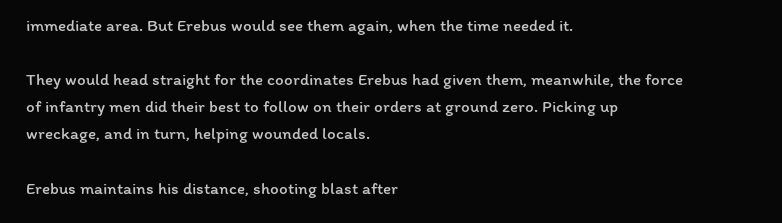immediate area. But Erebus would see them again, when the time needed it.

They would head straight for the coordinates Erebus had given them, meanwhile, the force of infantry men did their best to follow on their orders at ground zero. Picking up wreckage, and in turn, helping wounded locals.

Erebus maintains his distance, shooting blast after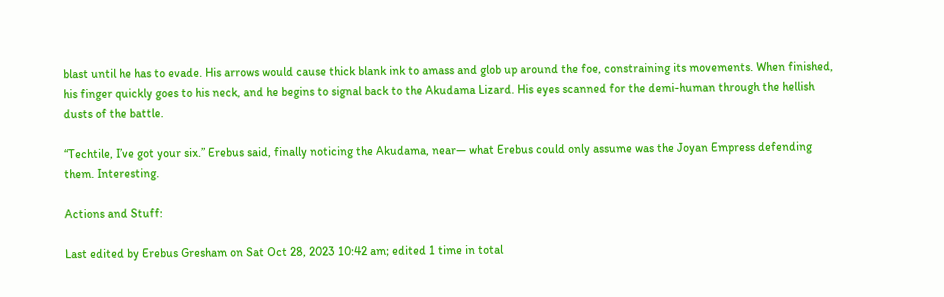blast until he has to evade. His arrows would cause thick blank ink to amass and glob up around the foe, constraining its movements. When finished, his finger quickly goes to his neck, and he begins to signal back to the Akudama Lizard. His eyes scanned for the demi-human through the hellish dusts of the battle.

“Techtile, I’ve got your six.” Erebus said, finally noticing the Akudama, near— what Erebus could only assume was the Joyan Empress defending them. Interesting.

Actions and Stuff:

Last edited by Erebus Gresham on Sat Oct 28, 2023 10:42 am; edited 1 time in total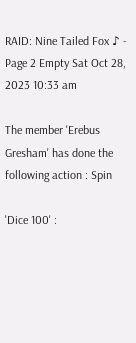RAID: Nine Tailed Fox ♪ - Page 2 Empty Sat Oct 28, 2023 10:33 am

The member 'Erebus Gresham' has done the following action : Spin

'Dice 100' :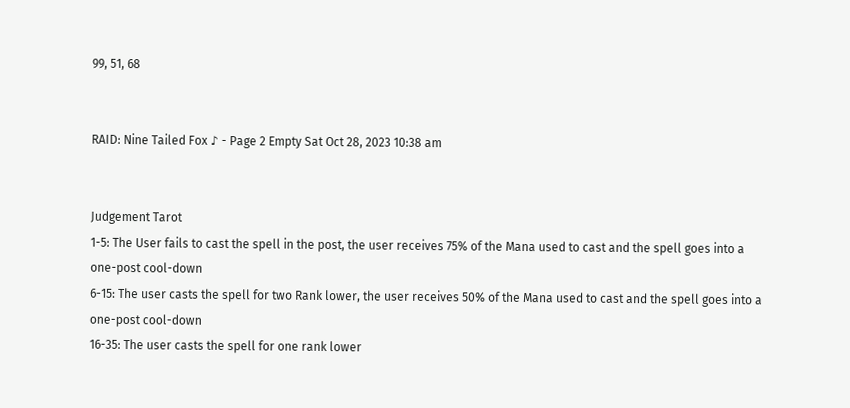99, 51, 68


RAID: Nine Tailed Fox ♪ - Page 2 Empty Sat Oct 28, 2023 10:38 am


Judgement Tarot
1-5: The User fails to cast the spell in the post, the user receives 75% of the Mana used to cast and the spell goes into a one-post cool-down
6-15: The user casts the spell for two Rank lower, the user receives 50% of the Mana used to cast and the spell goes into a one-post cool-down
16-35: The user casts the spell for one rank lower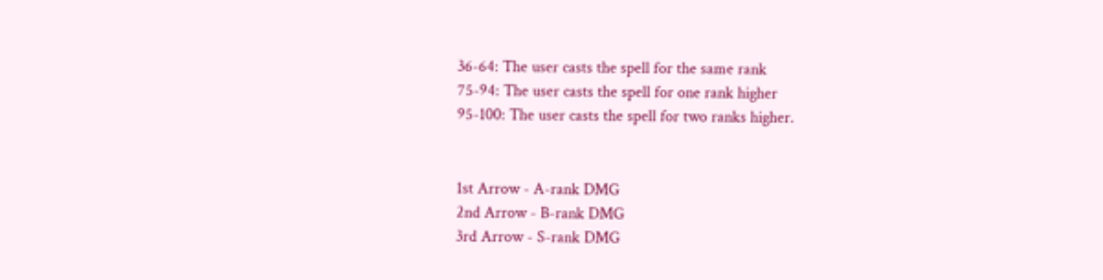36-64: The user casts the spell for the same rank
75-94: The user casts the spell for one rank higher
95-100: The user casts the spell for two ranks higher.


1st Arrow - A-rank DMG
2nd Arrow - B-rank DMG
3rd Arrow - S-rank DMG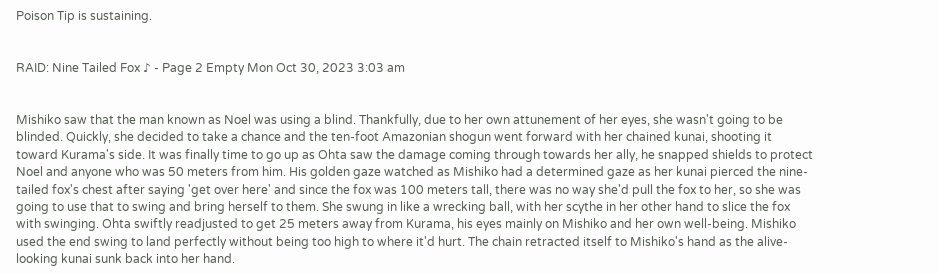Poison Tip is sustaining.


RAID: Nine Tailed Fox ♪ - Page 2 Empty Mon Oct 30, 2023 3:03 am


Mishiko saw that the man known as Noel was using a blind. Thankfully, due to her own attunement of her eyes, she wasn't going to be blinded. Quickly, she decided to take a chance and the ten-foot Amazonian shogun went forward with her chained kunai, shooting it toward Kurama's side. It was finally time to go up as Ohta saw the damage coming through towards her ally, he snapped shields to protect Noel and anyone who was 50 meters from him. His golden gaze watched as Mishiko had a determined gaze as her kunai pierced the nine-tailed fox's chest after saying 'get over here' and since the fox was 100 meters tall, there was no way she'd pull the fox to her, so she was going to use that to swing and bring herself to them. She swung in like a wrecking ball, with her scythe in her other hand to slice the fox with swinging. Ohta swiftly readjusted to get 25 meters away from Kurama, his eyes mainly on Mishiko and her own well-being. Mishiko used the end swing to land perfectly without being too high to where it'd hurt. The chain retracted itself to Mishiko's hand as the alive-looking kunai sunk back into her hand.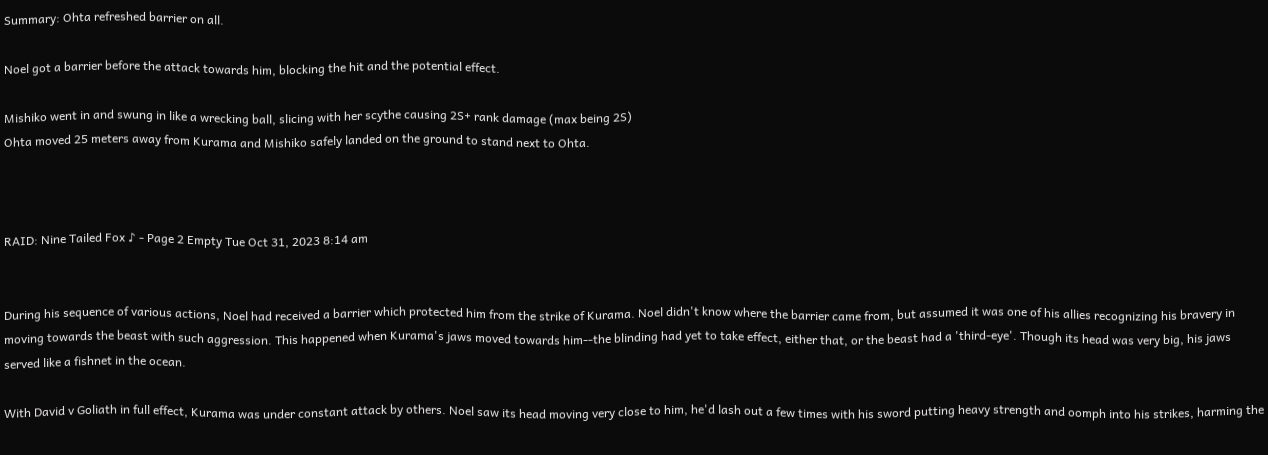Summary: Ohta refreshed barrier on all.

Noel got a barrier before the attack towards him, blocking the hit and the potential effect.

Mishiko went in and swung in like a wrecking ball, slicing with her scythe causing 2S+ rank damage (max being 2S)
Ohta moved 25 meters away from Kurama and Mishiko safely landed on the ground to stand next to Ohta.



RAID: Nine Tailed Fox ♪ - Page 2 Empty Tue Oct 31, 2023 8:14 am


During his sequence of various actions, Noel had received a barrier which protected him from the strike of Kurama. Noel didn't know where the barrier came from, but assumed it was one of his allies recognizing his bravery in moving towards the beast with such aggression. This happened when Kurama's jaws moved towards him--the blinding had yet to take effect, either that, or the beast had a 'third-eye'. Though its head was very big, his jaws served like a fishnet in the ocean.

With David v Goliath in full effect, Kurama was under constant attack by others. Noel saw its head moving very close to him, he'd lash out a few times with his sword putting heavy strength and oomph into his strikes, harming the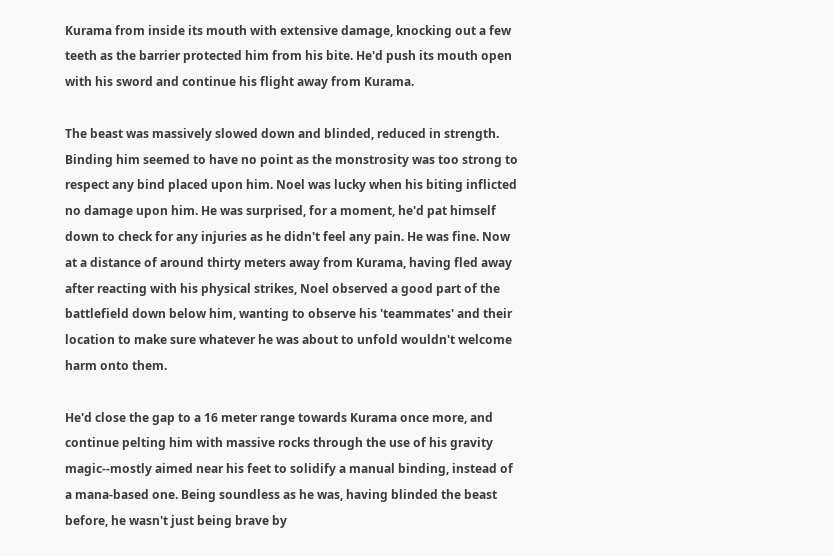Kurama from inside its mouth with extensive damage, knocking out a few teeth as the barrier protected him from his bite. He'd push its mouth open with his sword and continue his flight away from Kurama.

The beast was massively slowed down and blinded, reduced in strength. Binding him seemed to have no point as the monstrosity was too strong to respect any bind placed upon him. Noel was lucky when his biting inflicted no damage upon him. He was surprised, for a moment, he'd pat himself down to check for any injuries as he didn't feel any pain. He was fine. Now at a distance of around thirty meters away from Kurama, having fled away after reacting with his physical strikes, Noel observed a good part of the battlefield down below him, wanting to observe his 'teammates' and their location to make sure whatever he was about to unfold wouldn't welcome harm onto them.

He'd close the gap to a 16 meter range towards Kurama once more, and continue pelting him with massive rocks through the use of his gravity magic--mostly aimed near his feet to solidify a manual binding, instead of a mana-based one. Being soundless as he was, having blinded the beast before, he wasn't just being brave by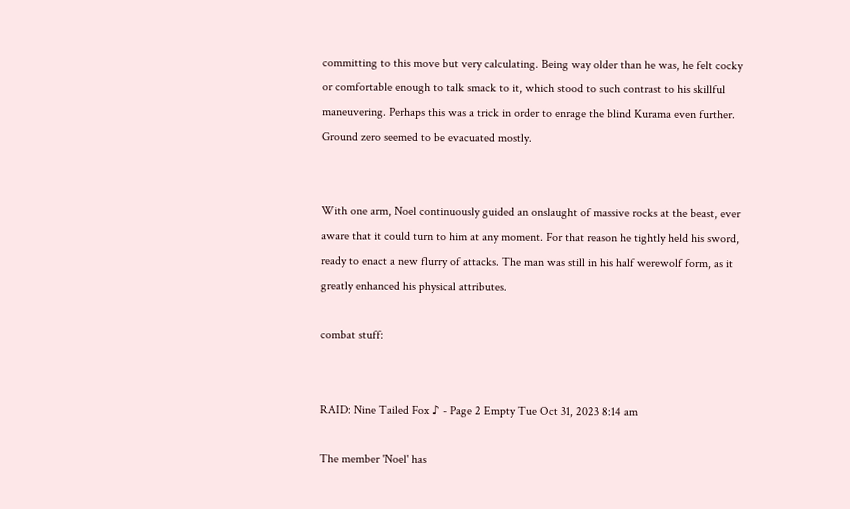committing to this move but very calculating. Being way older than he was, he felt cocky or comfortable enough to talk smack to it, which stood to such contrast to his skillful maneuvering. Perhaps this was a trick in order to enrage the blind Kurama even further. Ground zero seemed to be evacuated mostly.


With one arm, Noel continuously guided an onslaught of massive rocks at the beast, ever aware that it could turn to him at any moment. For that reason he tightly held his sword, ready to enact a new flurry of attacks. The man was still in his half werewolf form, as it greatly enhanced his physical attributes.

combat stuff:


RAID: Nine Tailed Fox ♪ - Page 2 Empty Tue Oct 31, 2023 8:14 am

The member 'Noel' has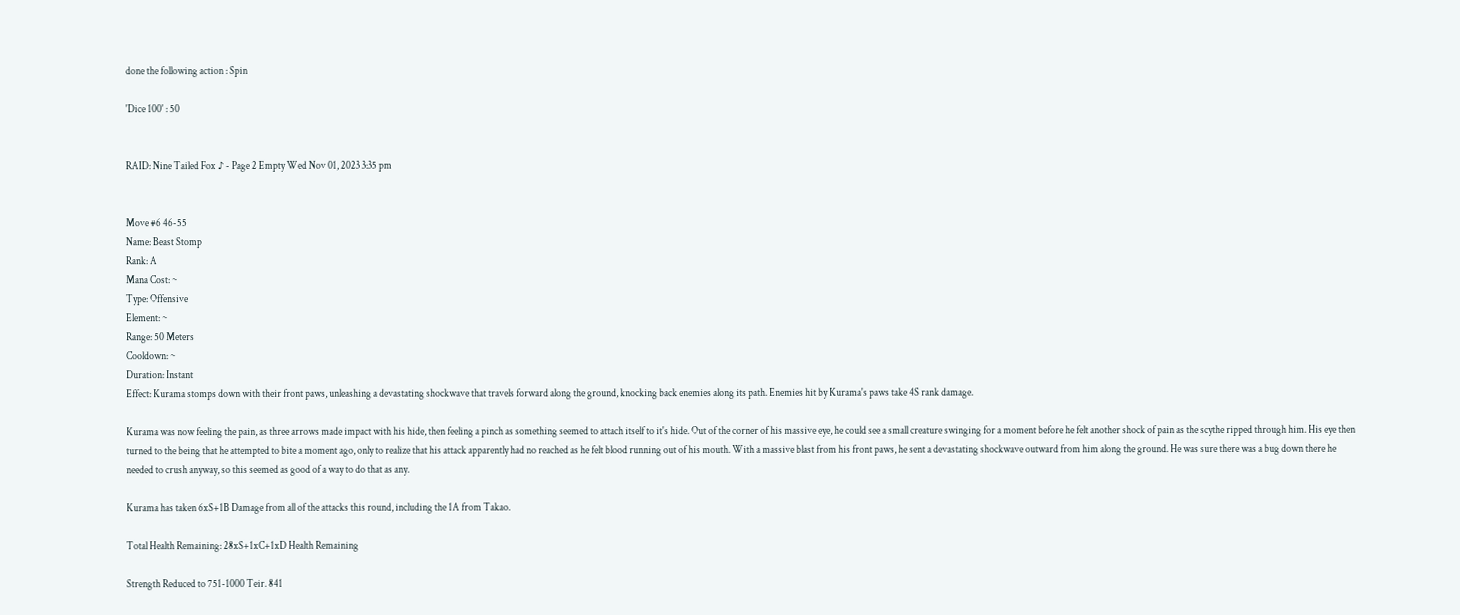done the following action : Spin

'Dice 100' : 50


RAID: Nine Tailed Fox ♪ - Page 2 Empty Wed Nov 01, 2023 3:35 pm


Move #6 46-55
Name: Beast Stomp
Rank: A
Mana Cost: ~
Type: Offensive
Element: ~
Range: 50 Meters
Cooldown: ~
Duration: Instant
Effect: Kurama stomps down with their front paws, unleashing a devastating shockwave that travels forward along the ground, knocking back enemies along its path. Enemies hit by Kurama's paws take 4S rank damage.

Kurama was now feeling the pain, as three arrows made impact with his hide, then feeling a pinch as something seemed to attach itself to it's hide. Out of the corner of his massive eye, he could see a small creature swinging for a moment before he felt another shock of pain as the scythe ripped through him. His eye then turned to the being that he attempted to bite a moment ago, only to realize that his attack apparently had no reached as he felt blood running out of his mouth. With a massive blast from his front paws, he sent a devastating shockwave outward from him along the ground. He was sure there was a bug down there he needed to crush anyway, so this seemed as good of a way to do that as any.

Kurama has taken 6xS+1B Damage from all of the attacks this round, including the 1A from Takao.

Total Health Remaining: 28xS+1xC+1xD Health Remaining

Strength Reduced to 751-1000 Teir. 841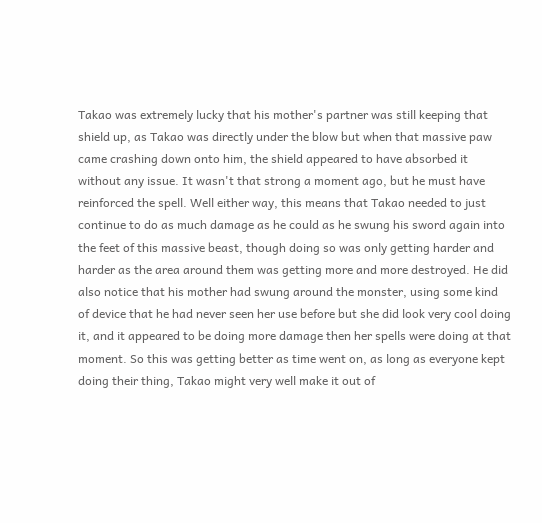Takao was extremely lucky that his mother's partner was still keeping that shield up, as Takao was directly under the blow but when that massive paw came crashing down onto him, the shield appeared to have absorbed it without any issue. It wasn't that strong a moment ago, but he must have reinforced the spell. Well either way, this means that Takao needed to just continue to do as much damage as he could as he swung his sword again into the feet of this massive beast, though doing so was only getting harder and harder as the area around them was getting more and more destroyed. He did also notice that his mother had swung around the monster, using some kind of device that he had never seen her use before but she did look very cool doing it, and it appeared to be doing more damage then her spells were doing at that moment. So this was getting better as time went on, as long as everyone kept doing their thing, Takao might very well make it out of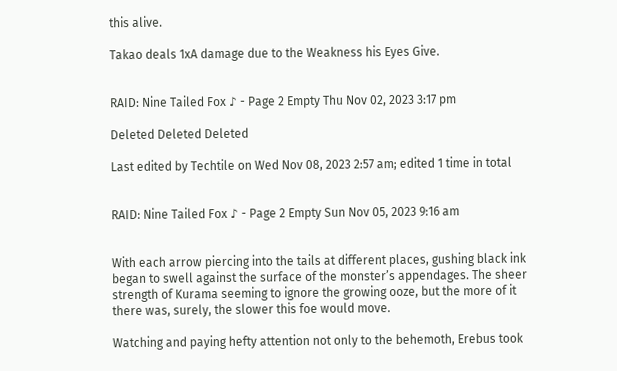this alive.

Takao deals 1xA damage due to the Weakness his Eyes Give.


RAID: Nine Tailed Fox ♪ - Page 2 Empty Thu Nov 02, 2023 3:17 pm

Deleted Deleted Deleted

Last edited by Techtile on Wed Nov 08, 2023 2:57 am; edited 1 time in total


RAID: Nine Tailed Fox ♪ - Page 2 Empty Sun Nov 05, 2023 9:16 am


With each arrow piercing into the tails at different places, gushing black ink began to swell against the surface of the monster’s appendages. The sheer strength of Kurama seeming to ignore the growing ooze, but the more of it there was, surely, the slower this foe would move.

Watching and paying hefty attention not only to the behemoth, Erebus took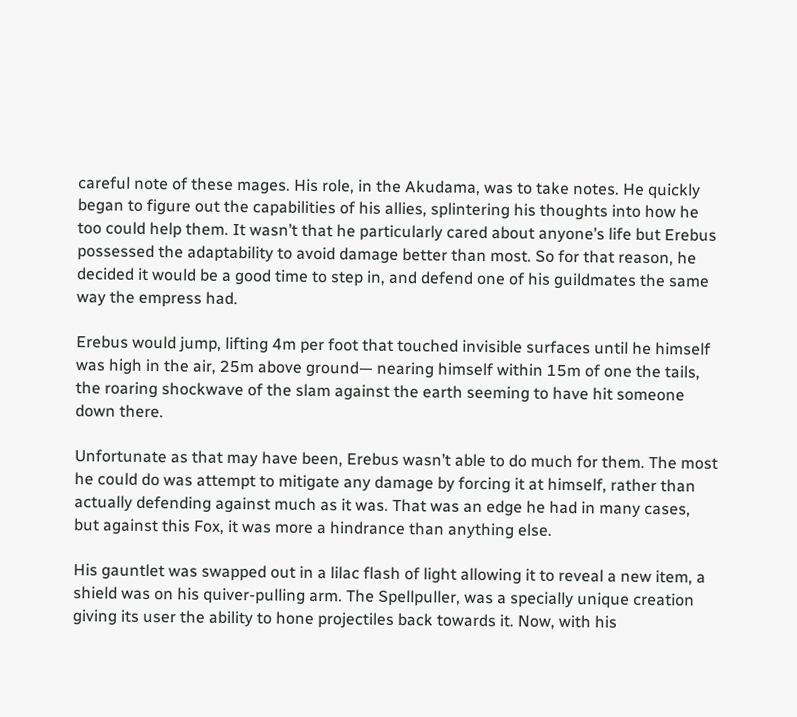careful note of these mages. His role, in the Akudama, was to take notes. He quickly began to figure out the capabilities of his allies, splintering his thoughts into how he too could help them. It wasn’t that he particularly cared about anyone’s life but Erebus possessed the adaptability to avoid damage better than most. So for that reason, he decided it would be a good time to step in, and defend one of his guildmates the same way the empress had.

Erebus would jump, lifting 4m per foot that touched invisible surfaces until he himself was high in the air, 25m above ground— nearing himself within 15m of one the tails, the roaring shockwave of the slam against the earth seeming to have hit someone down there.

Unfortunate as that may have been, Erebus wasn’t able to do much for them. The most he could do was attempt to mitigate any damage by forcing it at himself, rather than actually defending against much as it was. That was an edge he had in many cases, but against this Fox, it was more a hindrance than anything else.

His gauntlet was swapped out in a lilac flash of light allowing it to reveal a new item, a shield was on his quiver-pulling arm. The Spellpuller, was a specially unique creation giving its user the ability to hone projectiles back towards it. Now, with his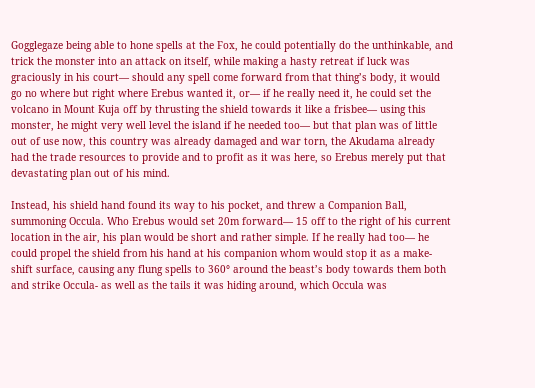Gogglegaze being able to hone spells at the Fox, he could potentially do the unthinkable, and trick the monster into an attack on itself, while making a hasty retreat if luck was graciously in his court— should any spell come forward from that thing’s body, it would go no where but right where Erebus wanted it, or— if he really need it, he could set the volcano in Mount Kuja off by thrusting the shield towards it like a frisbee— using this monster, he might very well level the island if he needed too— but that plan was of little out of use now, this country was already damaged and war torn, the Akudama already had the trade resources to provide and to profit as it was here, so Erebus merely put that devastating plan out of his mind.

Instead, his shield hand found its way to his pocket, and threw a Companion Ball, summoning Occula. Who Erebus would set 20m forward— 15 off to the right of his current location in the air, his plan would be short and rather simple. If he really had too— he could propel the shield from his hand at his companion whom would stop it as a make-shift surface, causing any flung spells to 360° around the beast’s body towards them both and strike Occula- as well as the tails it was hiding around, which Occula was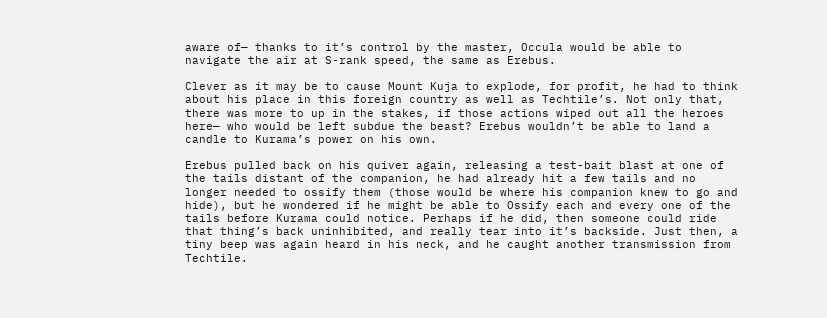aware of— thanks to it’s control by the master, Occula would be able to navigate the air at S-rank speed, the same as Erebus.

Clever as it may be to cause Mount Kuja to explode, for profit, he had to think about his place in this foreign country as well as Techtile’s. Not only that, there was more to up in the stakes, if those actions wiped out all the heroes here— who would be left subdue the beast? Erebus wouldn’t be able to land a candle to Kurama’s power on his own.

Erebus pulled back on his quiver again, releasing a test-bait blast at one of the tails distant of the companion, he had already hit a few tails and no longer needed to ossify them (those would be where his companion knew to go and hide), but he wondered if he might be able to Ossify each and every one of the tails before Kurama could notice. Perhaps if he did, then someone could ride that thing’s back uninhibited, and really tear into it’s backside. Just then, a tiny beep was again heard in his neck, and he caught another transmission from Techtile.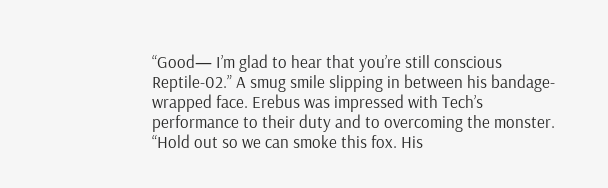“Good— I’m glad to hear that you’re still conscious Reptile-02.” A smug smile slipping in between his bandage-wrapped face. Erebus was impressed with Tech’s performance to their duty and to overcoming the monster. “Hold out so we can smoke this fox. His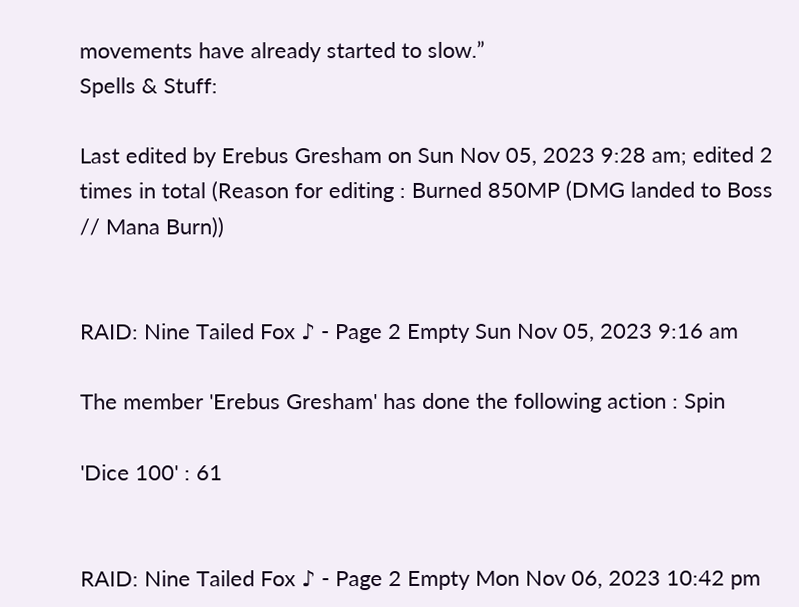movements have already started to slow.”
Spells & Stuff:

Last edited by Erebus Gresham on Sun Nov 05, 2023 9:28 am; edited 2 times in total (Reason for editing : Burned 850MP (DMG landed to Boss // Mana Burn))


RAID: Nine Tailed Fox ♪ - Page 2 Empty Sun Nov 05, 2023 9:16 am

The member 'Erebus Gresham' has done the following action : Spin

'Dice 100' : 61


RAID: Nine Tailed Fox ♪ - Page 2 Empty Mon Nov 06, 2023 10:42 pm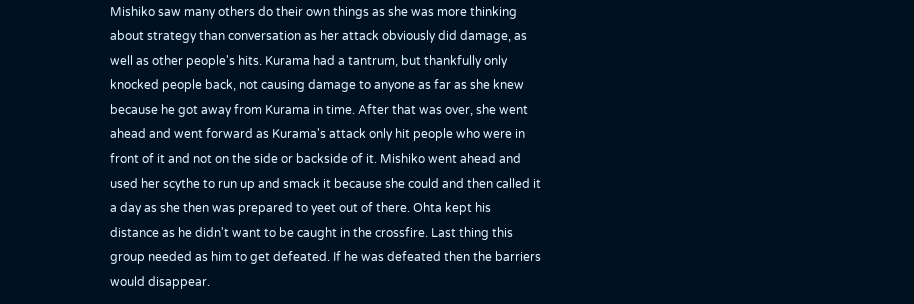Mishiko saw many others do their own things as she was more thinking about strategy than conversation as her attack obviously did damage, as well as other people's hits. Kurama had a tantrum, but thankfully only knocked people back, not causing damage to anyone as far as she knew because he got away from Kurama in time. After that was over, she went ahead and went forward as Kurama's attack only hit people who were in front of it and not on the side or backside of it. Mishiko went ahead and used her scythe to run up and smack it because she could and then called it a day as she then was prepared to yeet out of there. Ohta kept his distance as he didn't want to be caught in the crossfire. Last thing this group needed as him to get defeated. If he was defeated then the barriers would disappear.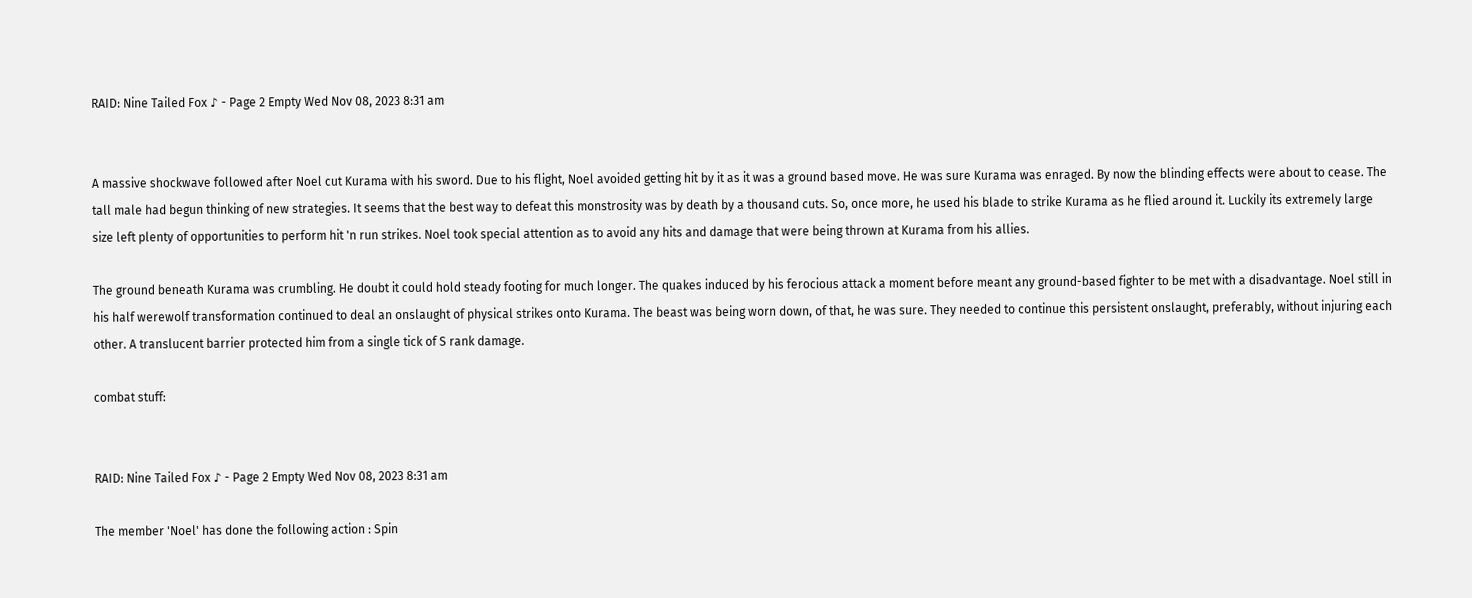RAID: Nine Tailed Fox ♪ - Page 2 Empty Wed Nov 08, 2023 8:31 am


A massive shockwave followed after Noel cut Kurama with his sword. Due to his flight, Noel avoided getting hit by it as it was a ground based move. He was sure Kurama was enraged. By now the blinding effects were about to cease. The tall male had begun thinking of new strategies. It seems that the best way to defeat this monstrosity was by death by a thousand cuts. So, once more, he used his blade to strike Kurama as he flied around it. Luckily its extremely large size left plenty of opportunities to perform hit 'n run strikes. Noel took special attention as to avoid any hits and damage that were being thrown at Kurama from his allies.

The ground beneath Kurama was crumbling. He doubt it could hold steady footing for much longer. The quakes induced by his ferocious attack a moment before meant any ground-based fighter to be met with a disadvantage. Noel still in his half werewolf transformation continued to deal an onslaught of physical strikes onto Kurama. The beast was being worn down, of that, he was sure. They needed to continue this persistent onslaught, preferably, without injuring each other. A translucent barrier protected him from a single tick of S rank damage.

combat stuff:


RAID: Nine Tailed Fox ♪ - Page 2 Empty Wed Nov 08, 2023 8:31 am

The member 'Noel' has done the following action : Spin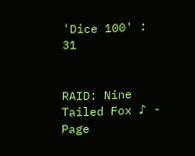'Dice 100' : 31


RAID: Nine Tailed Fox ♪ - Page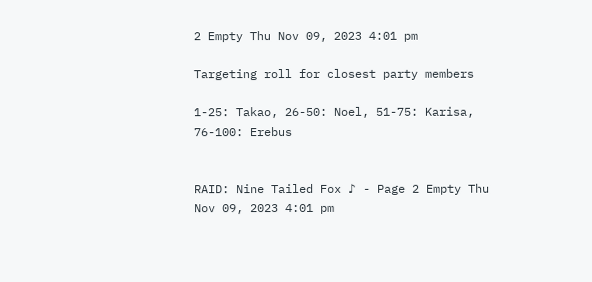2 Empty Thu Nov 09, 2023 4:01 pm

Targeting roll for closest party members

1-25: Takao, 26-50: Noel, 51-75: Karisa, 76-100: Erebus


RAID: Nine Tailed Fox ♪ - Page 2 Empty Thu Nov 09, 2023 4:01 pm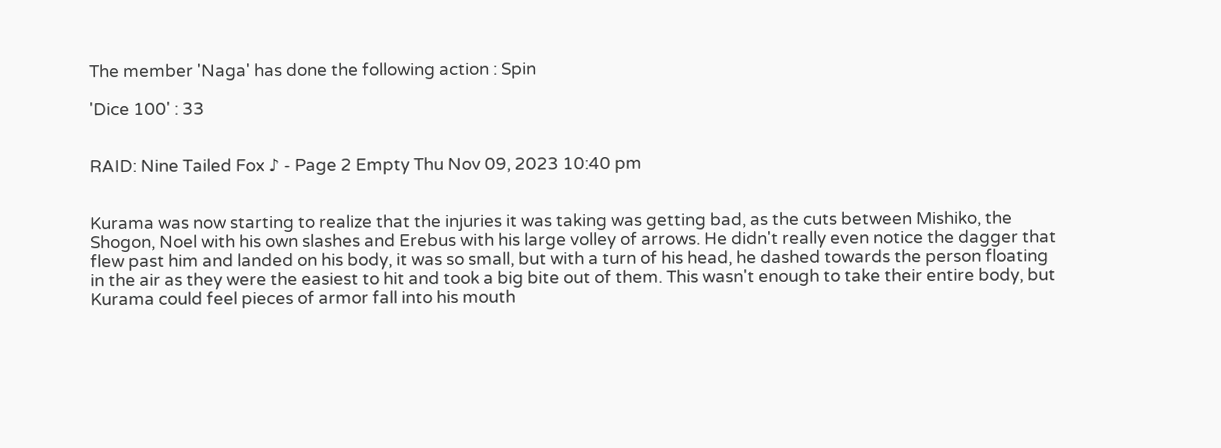The member 'Naga' has done the following action : Spin

'Dice 100' : 33


RAID: Nine Tailed Fox ♪ - Page 2 Empty Thu Nov 09, 2023 10:40 pm


Kurama was now starting to realize that the injuries it was taking was getting bad, as the cuts between Mishiko, the Shogon, Noel with his own slashes and Erebus with his large volley of arrows. He didn't really even notice the dagger that flew past him and landed on his body, it was so small, but with a turn of his head, he dashed towards the person floating in the air as they were the easiest to hit and took a big bite out of them. This wasn't enough to take their entire body, but Kurama could feel pieces of armor fall into his mouth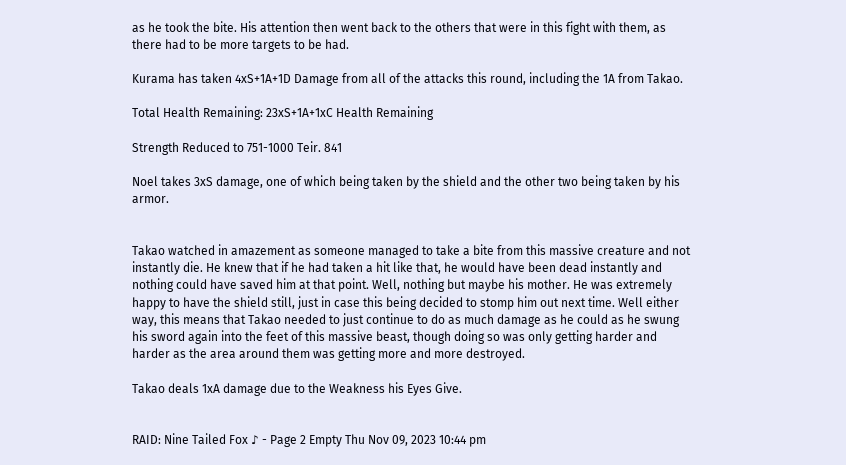as he took the bite. His attention then went back to the others that were in this fight with them, as there had to be more targets to be had.

Kurama has taken 4xS+1A+1D Damage from all of the attacks this round, including the 1A from Takao.

Total Health Remaining: 23xS+1A+1xC Health Remaining

Strength Reduced to 751-1000 Teir. 841

Noel takes 3xS damage, one of which being taken by the shield and the other two being taken by his armor.


Takao watched in amazement as someone managed to take a bite from this massive creature and not instantly die. He knew that if he had taken a hit like that, he would have been dead instantly and nothing could have saved him at that point. Well, nothing but maybe his mother. He was extremely happy to have the shield still, just in case this being decided to stomp him out next time. Well either way, this means that Takao needed to just continue to do as much damage as he could as he swung his sword again into the feet of this massive beast, though doing so was only getting harder and harder as the area around them was getting more and more destroyed.

Takao deals 1xA damage due to the Weakness his Eyes Give.


RAID: Nine Tailed Fox ♪ - Page 2 Empty Thu Nov 09, 2023 10:44 pm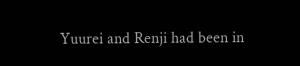Yuurei and Renji had been in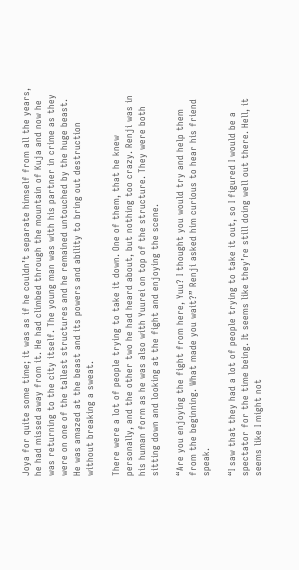Joya for quite some time; it was as if he couldn’t separate himself from all the years, he had missed away from it. He had climbed through the mountain of Kuja and now he was returning to the city itself. The young man was with his partner in crime as they were on one of the tallest structures and he remained untouched by the huge beast. He was amazed at the beast and its powers and ability to bring out destruction without breaking a sweat.

There were a lot of people trying to take it down. One of them, that he knew personally, and the other two he had heard about, but nothing too crazy. Renji was in his human form as he was also with Yuurei on top of the structure. They were both sitting down and looking at the fight and enjoying the scene.

“Are you enjoying the fight from here, Yuu? I thought you would try and help them from the beginning. What made you wait?” Renji asked him curious to hear his friend speak.

“I saw that they had a lot of people trying to take it out, so I figured I would be a spectator for the time being. It seems like they’re still doing well out there. Hell, it seems like I might not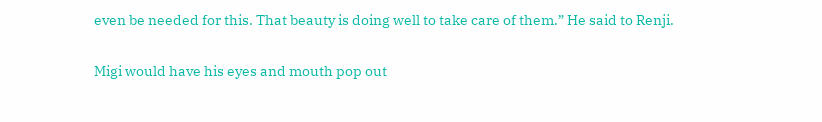even be needed for this. That beauty is doing well to take care of them.” He said to Renji.

Migi would have his eyes and mouth pop out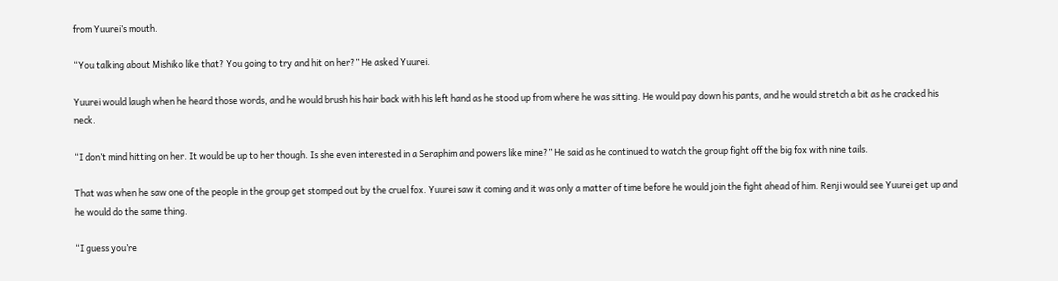from Yuurei’s mouth.

“You talking about Mishiko like that? You going to try and hit on her?” He asked Yuurei.

Yuurei would laugh when he heard those words, and he would brush his hair back with his left hand as he stood up from where he was sitting. He would pay down his pants, and he would stretch a bit as he cracked his neck.

“I don’t mind hitting on her. It would be up to her though. Is she even interested in a Seraphim and powers like mine?” He said as he continued to watch the group fight off the big fox with nine tails.

That was when he saw one of the people in the group get stomped out by the cruel fox. Yuurei saw it coming and it was only a matter of time before he would join the fight ahead of him. Renji would see Yuurei get up and he would do the same thing.

“I guess you’re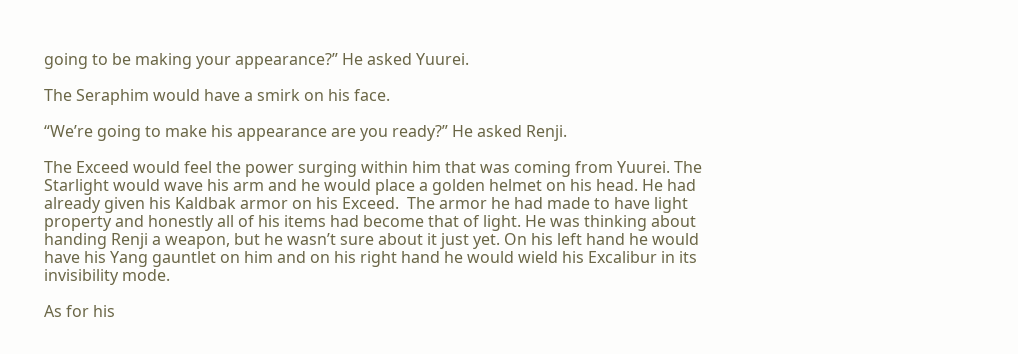going to be making your appearance?” He asked Yuurei.

The Seraphim would have a smirk on his face.

“We’re going to make his appearance are you ready?” He asked Renji.

The Exceed would feel the power surging within him that was coming from Yuurei. The Starlight would wave his arm and he would place a golden helmet on his head. He had already given his Kaldbak armor on his Exceed.  The armor he had made to have light property and honestly all of his items had become that of light. He was thinking about handing Renji a weapon, but he wasn’t sure about it just yet. On his left hand he would have his Yang gauntlet on him and on his right hand he would wield his Excalibur in its invisibility mode.

As for his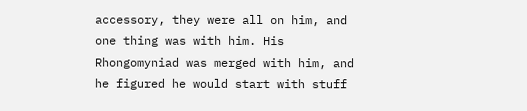accessory, they were all on him, and one thing was with him. His Rhongomyniad was merged with him, and he figured he would start with stuff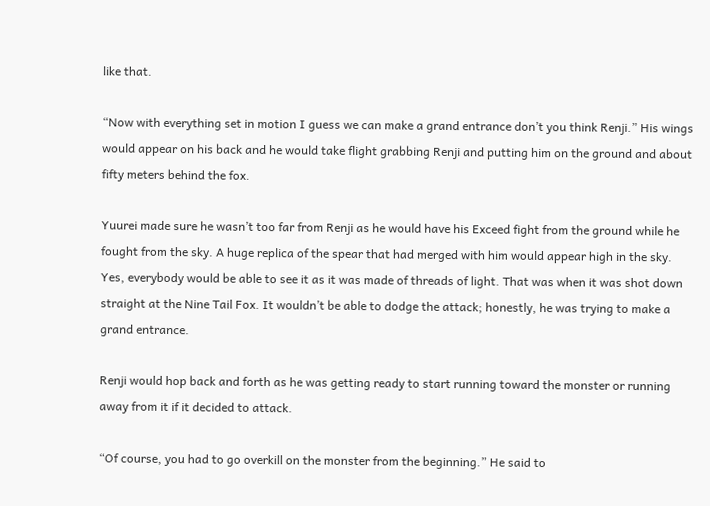like that.

“Now with everything set in motion I guess we can make a grand entrance don’t you think Renji.” His wings would appear on his back and he would take flight grabbing Renji and putting him on the ground and about fifty meters behind the fox.

Yuurei made sure he wasn’t too far from Renji as he would have his Exceed fight from the ground while he fought from the sky. A huge replica of the spear that had merged with him would appear high in the sky. Yes, everybody would be able to see it as it was made of threads of light. That was when it was shot down straight at the Nine Tail Fox. It wouldn’t be able to dodge the attack; honestly, he was trying to make a grand entrance.

Renji would hop back and forth as he was getting ready to start running toward the monster or running away from it if it decided to attack.

“Of course, you had to go overkill on the monster from the beginning.” He said to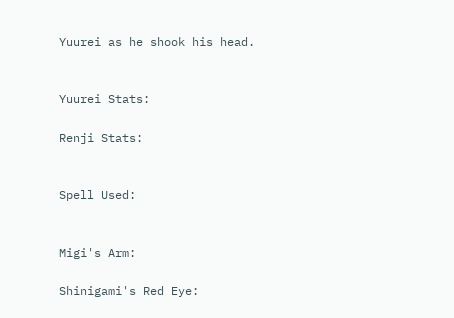Yuurei as he shook his head.


Yuurei Stats:

Renji Stats:


Spell Used:


Migi's Arm:

Shinigami's Red Eye: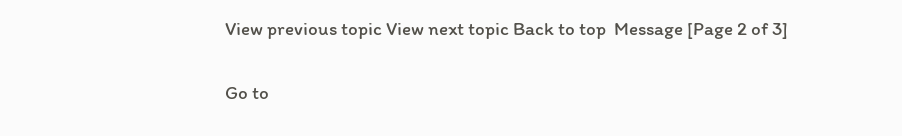View previous topic View next topic Back to top  Message [Page 2 of 3]

Go to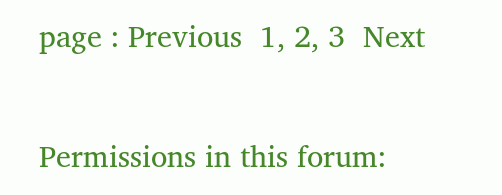page : Previous  1, 2, 3  Next

Permissions in this forum: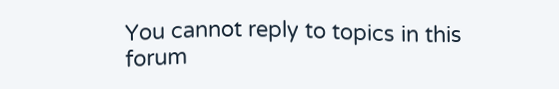You cannot reply to topics in this forum